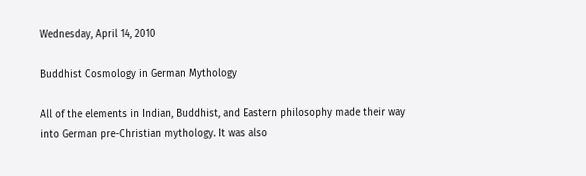Wednesday, April 14, 2010

Buddhist Cosmology in German Mythology

All of the elements in Indian, Buddhist, and Eastern philosophy made their way into German pre-Christian mythology. It was also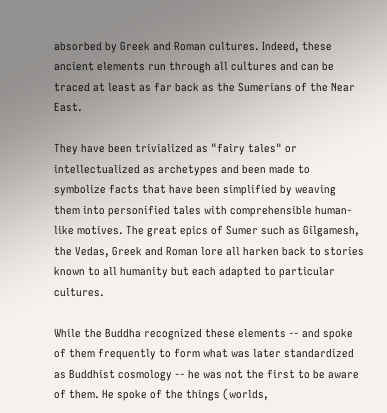absorbed by Greek and Roman cultures. Indeed, these ancient elements run through all cultures and can be traced at least as far back as the Sumerians of the Near East.

They have been trivialized as "fairy tales" or intellectualized as archetypes and been made to symbolize facts that have been simplified by weaving them into personified tales with comprehensible human-like motives. The great epics of Sumer such as Gilgamesh, the Vedas, Greek and Roman lore all harken back to stories known to all humanity but each adapted to particular cultures.

While the Buddha recognized these elements -- and spoke of them frequently to form what was later standardized as Buddhist cosmology -- he was not the first to be aware of them. He spoke of the things (worlds,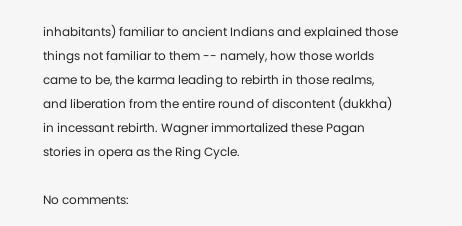inhabitants) familiar to ancient Indians and explained those things not familiar to them -- namely, how those worlds came to be, the karma leading to rebirth in those realms, and liberation from the entire round of discontent (dukkha) in incessant rebirth. Wagner immortalized these Pagan stories in opera as the Ring Cycle.

No comments: